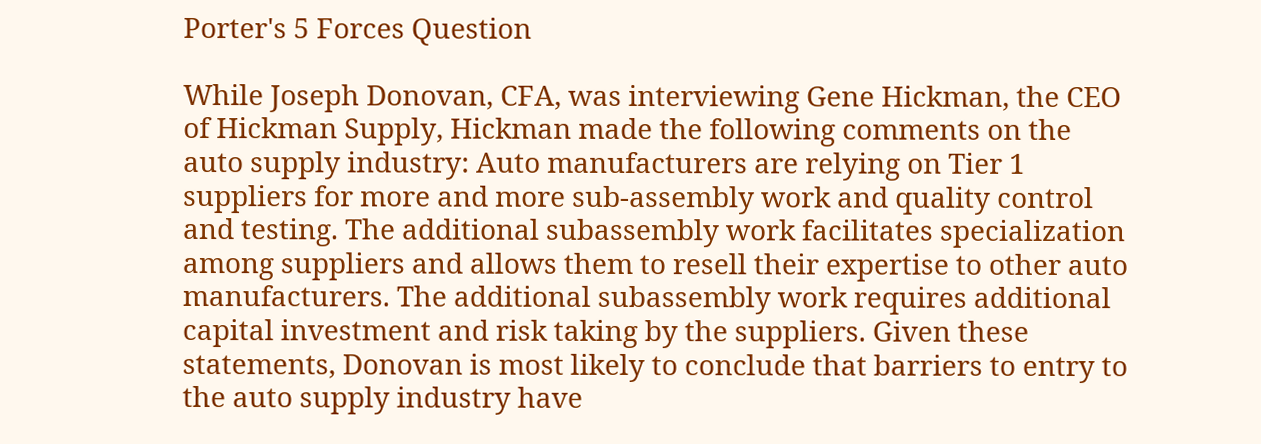Porter's 5 Forces Question

While Joseph Donovan, CFA, was interviewing Gene Hickman, the CEO of Hickman Supply, Hickman made the following comments on the auto supply industry: Auto manufacturers are relying on Tier 1 suppliers for more and more sub-assembly work and quality control and testing. The additional subassembly work facilitates specialization among suppliers and allows them to resell their expertise to other auto manufacturers. The additional subassembly work requires additional capital investment and risk taking by the suppliers. Given these statements, Donovan is most likely to conclude that barriers to entry to the auto supply industry have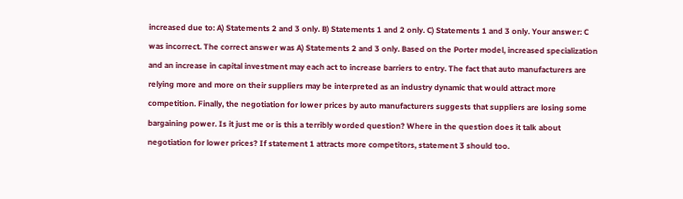increased due to: A) Statements 2 and 3 only. B) Statements 1 and 2 only. C) Statements 1 and 3 only. Your answer: C was incorrect. The correct answer was A) Statements 2 and 3 only. Based on the Porter model, increased specialization and an increase in capital investment may each act to increase barriers to entry. The fact that auto manufacturers are relying more and more on their suppliers may be interpreted as an industry dynamic that would attract more competition. Finally, the negotiation for lower prices by auto manufacturers suggests that suppliers are losing some bargaining power. Is it just me or is this a terribly worded question? Where in the question does it talk about negotiation for lower prices? If statement 1 attracts more competitors, statement 3 should too.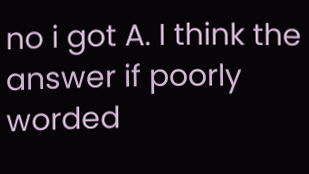no i got A. I think the answer if poorly worded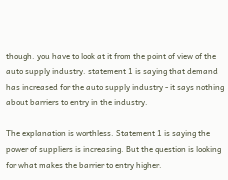though. you have to look at it from the point of view of the auto supply industry. statement 1 is saying that demand has increased for the auto supply industry - it says nothing about barriers to entry in the industry.

The explanation is worthless. Statement 1 is saying the power of suppliers is increasing. But the question is looking for what makes the barrier to entry higher.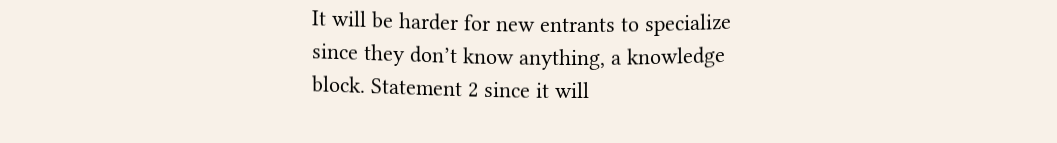It will be harder for new entrants to specialize since they don’t know anything, a knowledge block. Statement 2 since it will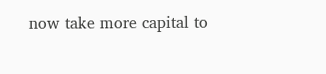now take more capital to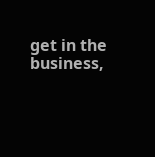get in the business,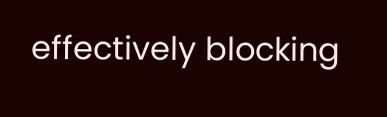effectively blocking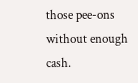those pee-ons without enough cash.